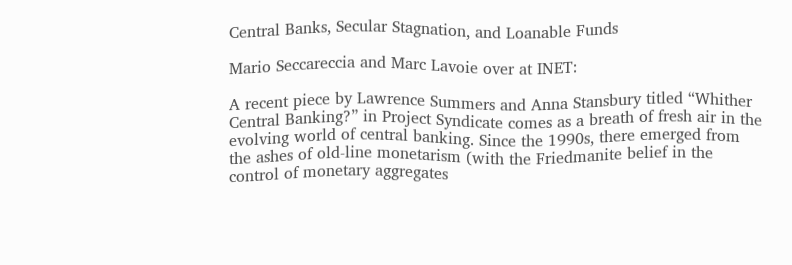Central Banks, Secular Stagnation, and Loanable Funds

Mario Seccareccia and Marc Lavoie over at INET:

A recent piece by Lawrence Summers and Anna Stansbury titled “Whither Central Banking?” in Project Syndicate comes as a breath of fresh air in the evolving world of central banking. Since the 1990s, there emerged from the ashes of old-line monetarism (with the Friedmanite belief in the control of monetary aggregates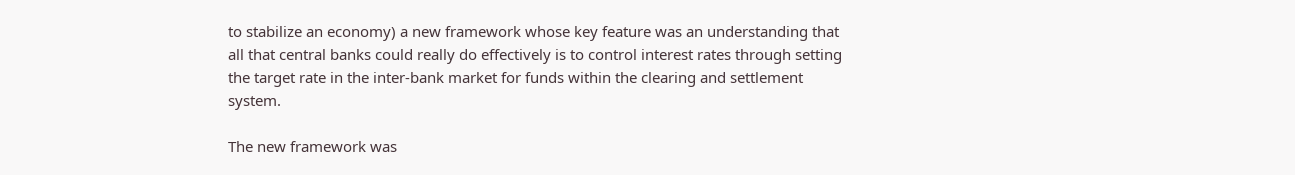to stabilize an economy) a new framework whose key feature was an understanding that all that central banks could really do effectively is to control interest rates through setting the target rate in the inter-bank market for funds within the clearing and settlement system.

The new framework was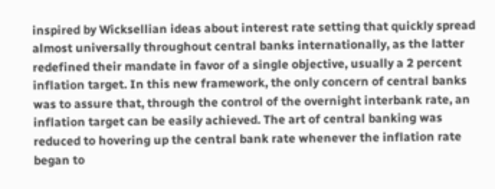inspired by Wicksellian ideas about interest rate setting that quickly spread almost universally throughout central banks internationally, as the latter redefined their mandate in favor of a single objective, usually a 2 percent inflation target. In this new framework, the only concern of central banks was to assure that, through the control of the overnight interbank rate, an inflation target can be easily achieved. The art of central banking was reduced to hovering up the central bank rate whenever the inflation rate began to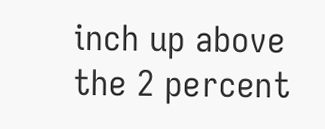inch up above the 2 percent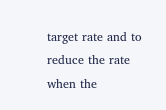target rate and to reduce the rate when the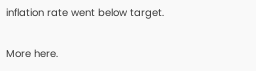inflation rate went below target.

More here.